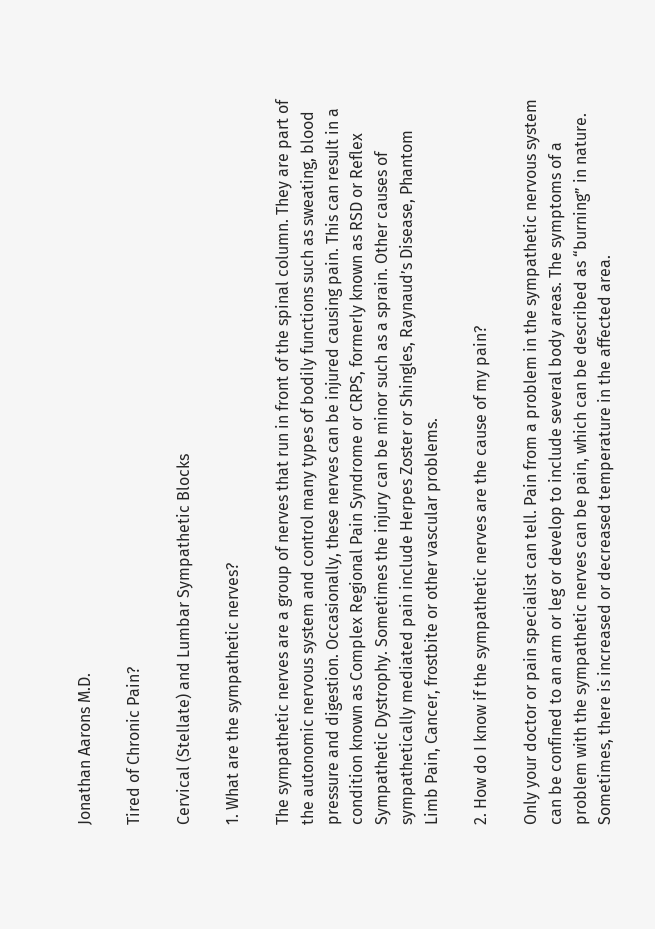Jonathan Aarons M.D.

Tired of Chronic Pain?

Cervical (Stellate) and Lumbar Sympathetic Blocks

1. What are the sympathetic nerves?

The sympathetic nerves are a group of nerves that run in front of the spinal column. They are part of the autonomic nervous system and control many types of bodily functions such as sweating, blood pressure and digestion. Occasionally, these nerves can be injured causing pain. This can result in a condition known as Complex Regional Pain Syndrome or CRPS, formerly known as RSD or Reflex Sympathetic Dystrophy. Sometimes the injury can be minor such as a sprain. Other causes of sympathetically mediated pain include Herpes Zoster or Shingles, Raynaud’s Disease, Phantom Limb Pain, Cancer, frostbite or other vascular problems.

2. How do I know if the sympathetic nerves are the cause of my pain?

Only your doctor or pain specialist can tell. Pain from a problem in the sympathetic nervous system can be confined to an arm or leg or develop to include several body areas. The symptoms of a problem with the sympathetic nerves can be pain, which can be described as “burning” in nature. Sometimes, there is increased or decreased temperature in the affected area.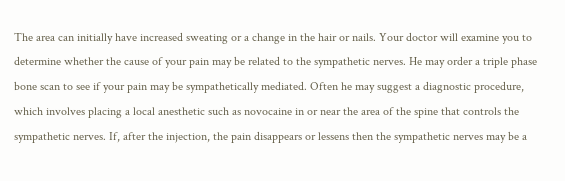The area can initially have increased sweating or a change in the hair or nails. Your doctor will examine you to determine whether the cause of your pain may be related to the sympathetic nerves. He may order a triple phase bone scan to see if your pain may be sympathetically mediated. Often he may suggest a diagnostic procedure, which involves placing a local anesthetic such as novocaine in or near the area of the spine that controls the sympathetic nerves. If, after the injection, the pain disappears or lessens then the sympathetic nerves may be a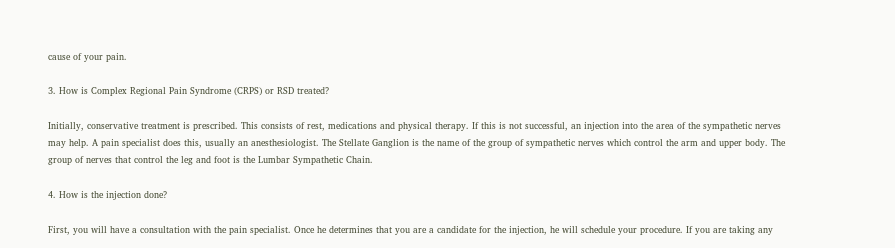cause of your pain.

3. How is Complex Regional Pain Syndrome (CRPS) or RSD treated?

Initially, conservative treatment is prescribed. This consists of rest, medications and physical therapy. If this is not successful, an injection into the area of the sympathetic nerves may help. A pain specialist does this, usually an anesthesiologist. The Stellate Ganglion is the name of the group of sympathetic nerves which control the arm and upper body. The group of nerves that control the leg and foot is the Lumbar Sympathetic Chain.

4. How is the injection done?

First, you will have a consultation with the pain specialist. Once he determines that you are a candidate for the injection, he will schedule your procedure. If you are taking any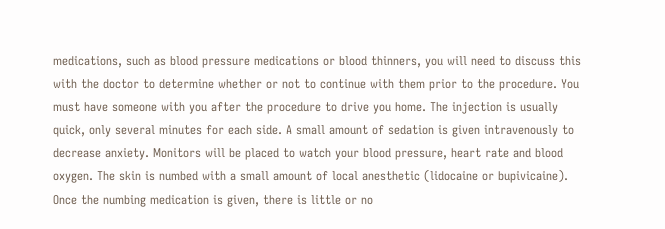medications, such as blood pressure medications or blood thinners, you will need to discuss this with the doctor to determine whether or not to continue with them prior to the procedure. You must have someone with you after the procedure to drive you home. The injection is usually quick, only several minutes for each side. A small amount of sedation is given intravenously to decrease anxiety. Monitors will be placed to watch your blood pressure, heart rate and blood oxygen. The skin is numbed with a small amount of local anesthetic (lidocaine or bupivicaine). Once the numbing medication is given, there is little or no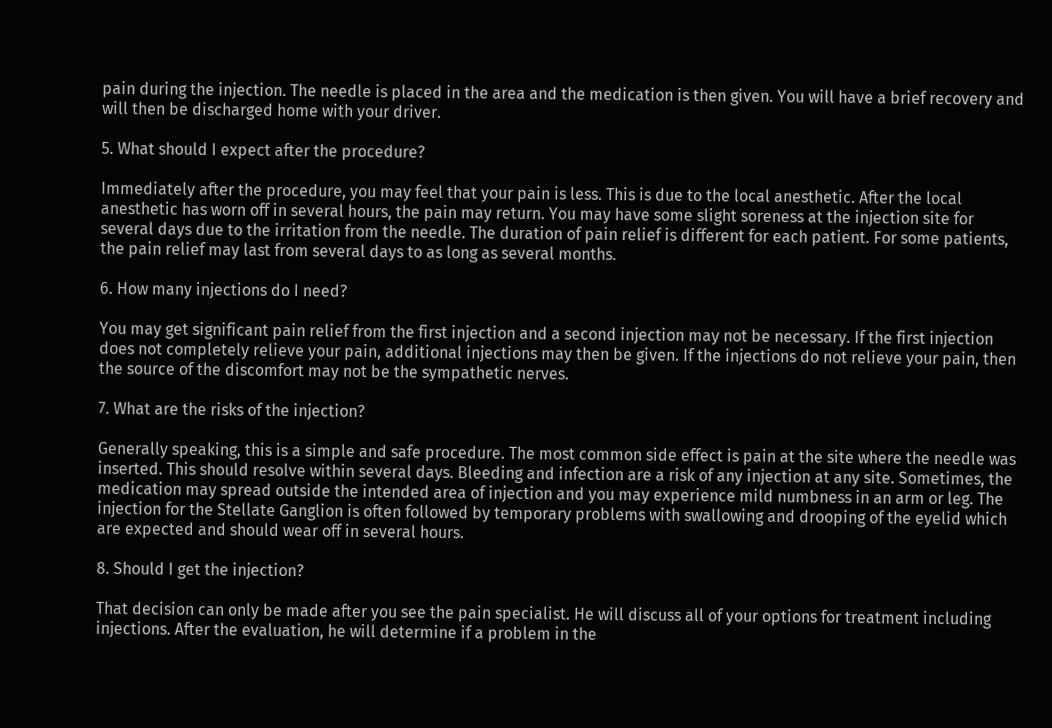pain during the injection. The needle is placed in the area and the medication is then given. You will have a brief recovery and will then be discharged home with your driver.

5. What should I expect after the procedure?

Immediately after the procedure, you may feel that your pain is less. This is due to the local anesthetic. After the local anesthetic has worn off in several hours, the pain may return. You may have some slight soreness at the injection site for several days due to the irritation from the needle. The duration of pain relief is different for each patient. For some patients, the pain relief may last from several days to as long as several months.

6. How many injections do I need?

You may get significant pain relief from the first injection and a second injection may not be necessary. If the first injection does not completely relieve your pain, additional injections may then be given. If the injections do not relieve your pain, then the source of the discomfort may not be the sympathetic nerves.

7. What are the risks of the injection?

Generally speaking, this is a simple and safe procedure. The most common side effect is pain at the site where the needle was inserted. This should resolve within several days. Bleeding and infection are a risk of any injection at any site. Sometimes, the medication may spread outside the intended area of injection and you may experience mild numbness in an arm or leg. The injection for the Stellate Ganglion is often followed by temporary problems with swallowing and drooping of the eyelid which are expected and should wear off in several hours.

8. Should I get the injection?

That decision can only be made after you see the pain specialist. He will discuss all of your options for treatment including injections. After the evaluation, he will determine if a problem in the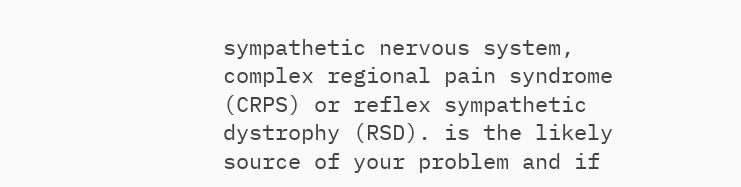sympathetic nervous system, complex regional pain syndrome (CRPS) or reflex sympathetic dystrophy (RSD). is the likely source of your problem and if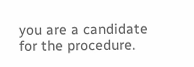you are a candidate for the procedure.